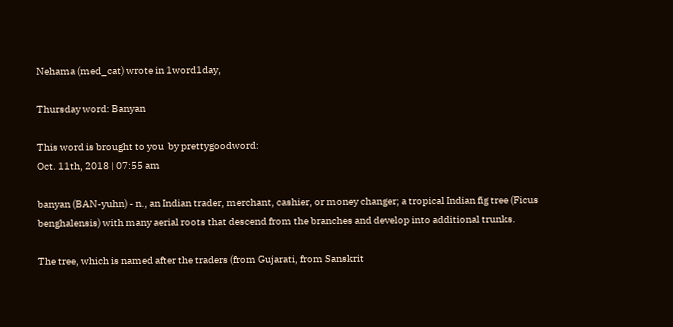Nehama (med_cat) wrote in 1word1day,

Thursday word: Banyan

This word is brought to you  by prettygoodword:
Oct. 11th, 2018 | 07:55 am

banyan (BAN-yuhn) - n., an Indian trader, merchant, cashier, or money changer; a tropical Indian fig tree (Ficus benghalensis) with many aerial roots that descend from the branches and develop into additional trunks.

The tree, which is named after the traders (from Gujarati, from Sanskrit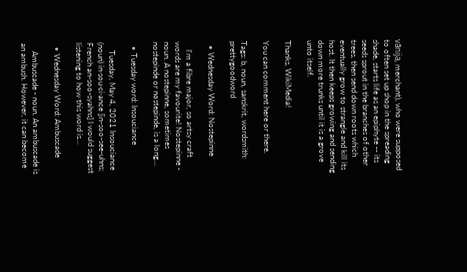vānija, merchant), who were supposed to often set up shop in the spreading shade, starts life as an epiphyte -- its seeds sprout in the branches of other trees, then send down roots which eventually grow to strangle and kill its host. It then keeps growing and sending down more trunks until it is a grove unto itself.

Thanks, WikiMedia!

You can comment here or there.

Tags: b, noun, sanskrit, wordsmith: prettygoodword

  • Wednesday Word: Nostepinne

    I'm a fibre major, so artsy craft words are my favourite! Nostepinne - noun. A nostepinne, sometimes nostepinde or nøstepinde, is a long…

  • Tuesday word: Insouciance

    Tuesday, May 4, 2021 Insouciance (noun) in·sou·ci·ance [in-soo-see-uhns; French an-soo-syahns] I would suggest listening to how this word is…

  • Wednesday Word: Ambuscade

    Ambuscade - noun. An ambuscade is an ambush. However, it can become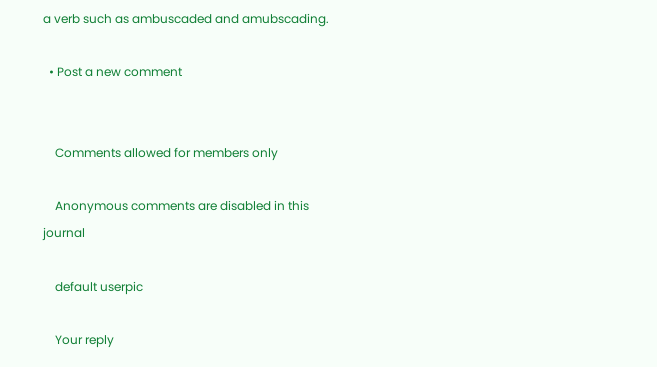a verb such as ambuscaded and amubscading.

  • Post a new comment


    Comments allowed for members only

    Anonymous comments are disabled in this journal

    default userpic

    Your reply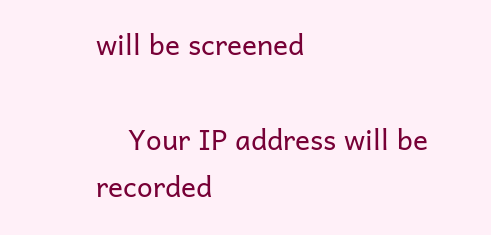will be screened

    Your IP address will be recorded